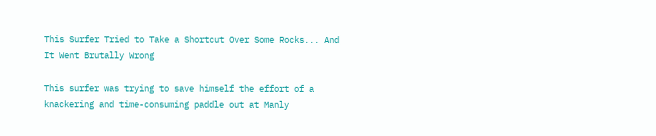This Surfer Tried to Take a Shortcut Over Some Rocks... And It Went Brutally Wrong

This surfer was trying to save himself the effort of a knackering and time-consuming paddle out at Manly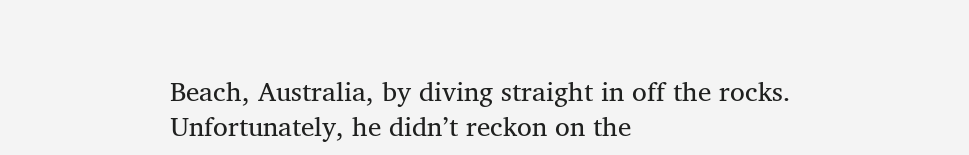Beach, Australia, by diving straight in off the rocks.
Unfortunately, he didn’t reckon on the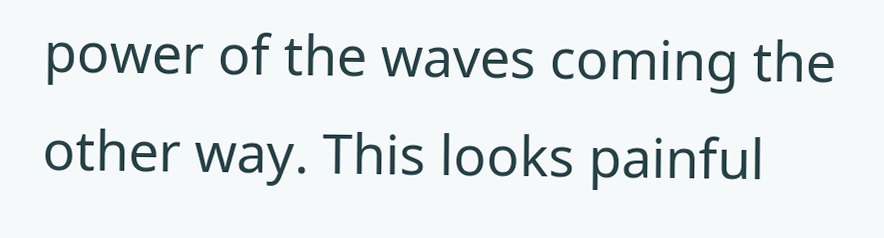power of the waves coming the other way. This looks painful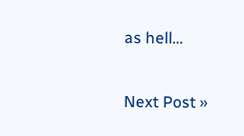as hell…

Next Post »